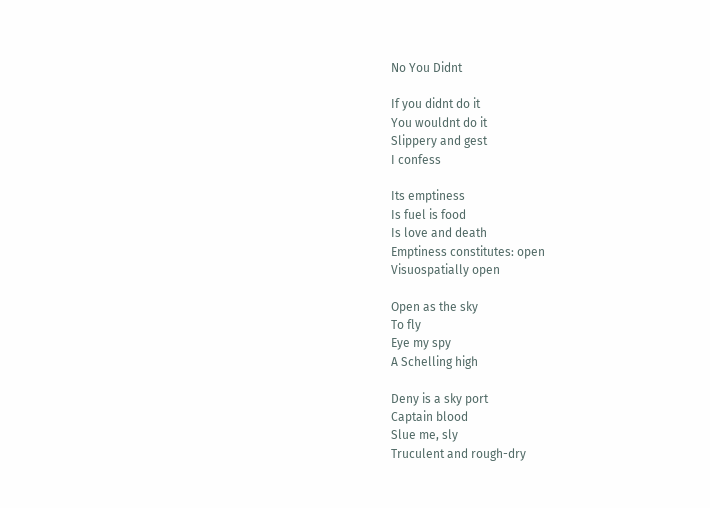No You Didnt

If you didnt do it
You wouldnt do it
Slippery and gest
I confess

Its emptiness
Is fuel is food
Is love and death
Emptiness constitutes: open
Visuospatially open

Open as the sky
To fly
Eye my spy
A Schelling high

Deny is a sky port
Captain blood
Slue me, sly
Truculent and rough-dry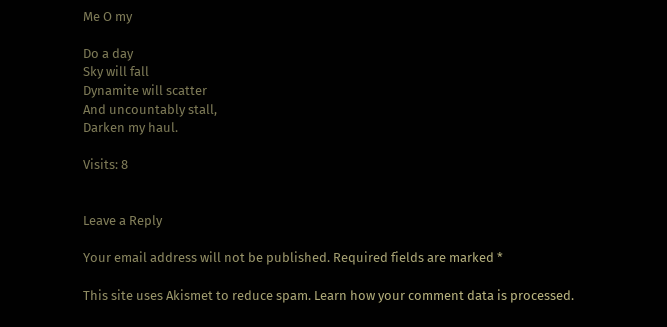Me O my

Do a day
Sky will fall
Dynamite will scatter
And uncountably stall,
Darken my haul.

Visits: 8


Leave a Reply

Your email address will not be published. Required fields are marked *

This site uses Akismet to reduce spam. Learn how your comment data is processed.